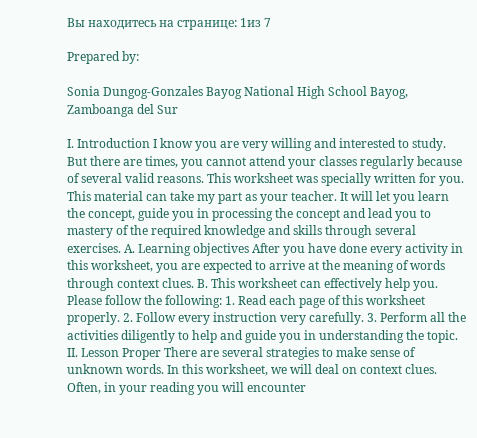Вы находитесь на странице: 1из 7

Prepared by:

Sonia Dungog-Gonzales Bayog National High School Bayog, Zamboanga del Sur

I. Introduction I know you are very willing and interested to study. But there are times, you cannot attend your classes regularly because of several valid reasons. This worksheet was specially written for you. This material can take my part as your teacher. It will let you learn the concept, guide you in processing the concept and lead you to mastery of the required knowledge and skills through several exercises. A. Learning objectives After you have done every activity in this worksheet, you are expected to arrive at the meaning of words through context clues. B. This worksheet can effectively help you. Please follow the following: 1. Read each page of this worksheet properly. 2. Follow every instruction very carefully. 3. Perform all the activities diligently to help and guide you in understanding the topic. II. Lesson Proper There are several strategies to make sense of unknown words. In this worksheet, we will deal on context clues. Often, in your reading you will encounter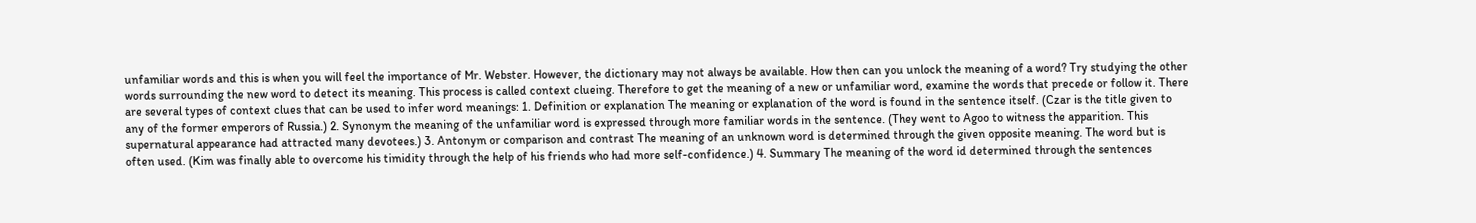unfamiliar words and this is when you will feel the importance of Mr. Webster. However, the dictionary may not always be available. How then can you unlock the meaning of a word? Try studying the other words surrounding the new word to detect its meaning. This process is called context clueing. Therefore to get the meaning of a new or unfamiliar word, examine the words that precede or follow it. There are several types of context clues that can be used to infer word meanings: 1. Definition or explanation The meaning or explanation of the word is found in the sentence itself. (Czar is the title given to any of the former emperors of Russia.) 2. Synonym the meaning of the unfamiliar word is expressed through more familiar words in the sentence. (They went to Agoo to witness the apparition. This supernatural appearance had attracted many devotees.) 3. Antonym or comparison and contrast The meaning of an unknown word is determined through the given opposite meaning. The word but is often used. (Kim was finally able to overcome his timidity through the help of his friends who had more self-confidence.) 4. Summary The meaning of the word id determined through the sentences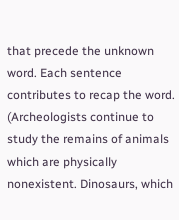that precede the unknown word. Each sentence contributes to recap the word. (Archeologists continue to study the remains of animals which are physically nonexistent. Dinosaurs, which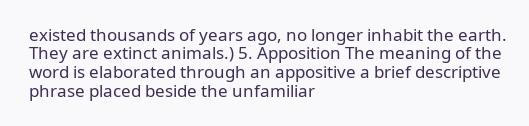existed thousands of years ago, no longer inhabit the earth. They are extinct animals.) 5. Apposition The meaning of the word is elaborated through an appositive a brief descriptive phrase placed beside the unfamiliar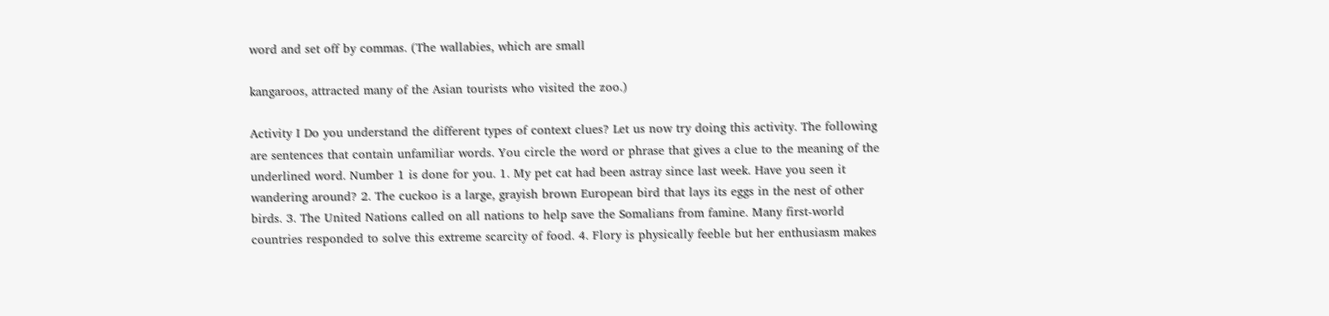word and set off by commas. (The wallabies, which are small

kangaroos, attracted many of the Asian tourists who visited the zoo.)

Activity I Do you understand the different types of context clues? Let us now try doing this activity. The following are sentences that contain unfamiliar words. You circle the word or phrase that gives a clue to the meaning of the underlined word. Number 1 is done for you. 1. My pet cat had been astray since last week. Have you seen it wandering around? 2. The cuckoo is a large, grayish brown European bird that lays its eggs in the nest of other birds. 3. The United Nations called on all nations to help save the Somalians from famine. Many first-world countries responded to solve this extreme scarcity of food. 4. Flory is physically feeble but her enthusiasm makes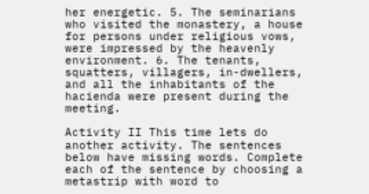her energetic. 5. The seminarians who visited the monastery, a house for persons under religious vows, were impressed by the heavenly environment. 6. The tenants, squatters, villagers, in-dwellers, and all the inhabitants of the hacienda were present during the meeting.

Activity II This time lets do another activity. The sentences below have missing words. Complete each of the sentence by choosing a metastrip with word to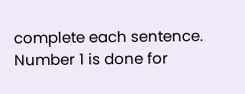complete each sentence. Number 1 is done for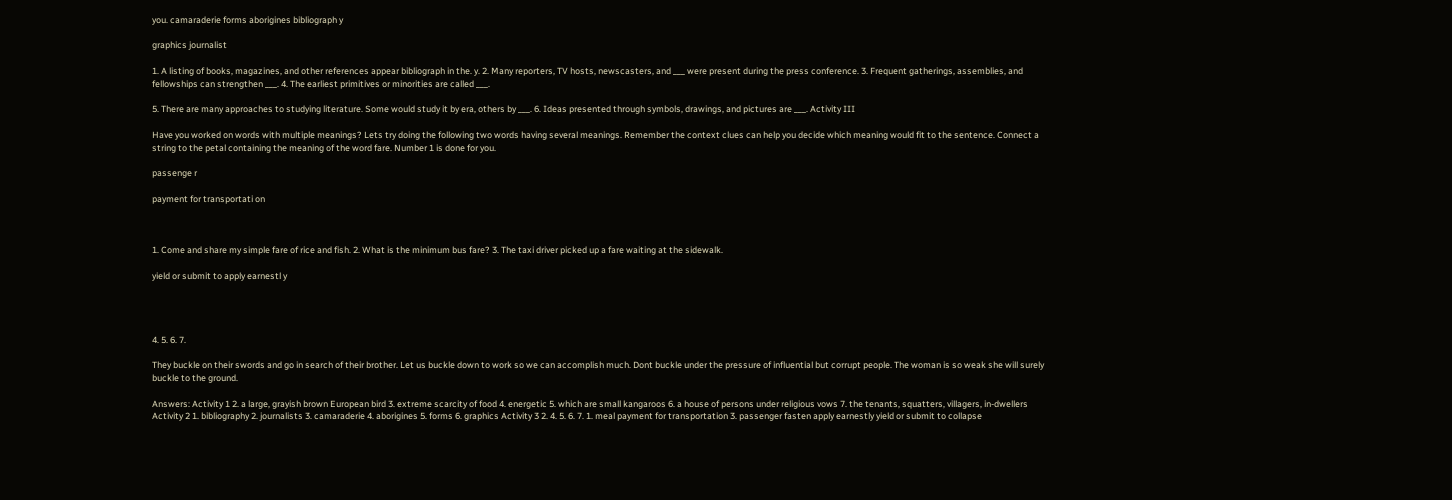you. camaraderie forms aborigines bibliograph y

graphics journalist

1. A listing of books, magazines, and other references appear bibliograph in the. y. 2. Many reporters, TV hosts, newscasters, and ___ were present during the press conference. 3. Frequent gatherings, assemblies, and fellowships can strengthen ___. 4. The earliest primitives or minorities are called ___.

5. There are many approaches to studying literature. Some would study it by era, others by ___. 6. Ideas presented through symbols, drawings, and pictures are ___. Activity III

Have you worked on words with multiple meanings? Lets try doing the following two words having several meanings. Remember the context clues can help you decide which meaning would fit to the sentence. Connect a string to the petal containing the meaning of the word fare. Number 1 is done for you.

passenge r

payment for transportati on



1. Come and share my simple fare of rice and fish. 2. What is the minimum bus fare? 3. The taxi driver picked up a fare waiting at the sidewalk.

yield or submit to apply earnestl y




4. 5. 6. 7.

They buckle on their swords and go in search of their brother. Let us buckle down to work so we can accomplish much. Dont buckle under the pressure of influential but corrupt people. The woman is so weak she will surely buckle to the ground.

Answers: Activity 1 2. a large, grayish brown European bird 3. extreme scarcity of food 4. energetic 5. which are small kangaroos 6. a house of persons under religious vows 7. the tenants, squatters, villagers, in-dwellers Activity 2 1. bibliography 2. journalists 3. camaraderie 4. aborigines 5. forms 6. graphics Activity 3 2. 4. 5. 6. 7. 1. meal payment for transportation 3. passenger fasten apply earnestly yield or submit to collapse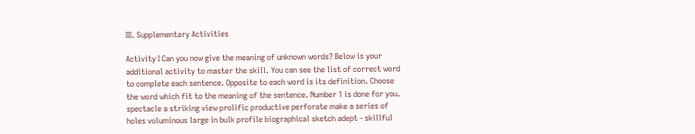III. Supplementary Activities

Activity I Can you now give the meaning of unknown words? Below is your additional activity to master the skill. You can see the list of correct word to complete each sentence. Opposite to each word is its definition. Choose the word which fit to the meaning of the sentence. Number 1 is done for you. spectacle a striking view prolific productive perforate make a series of holes voluminous large in bulk profile biographical sketch adept - skillful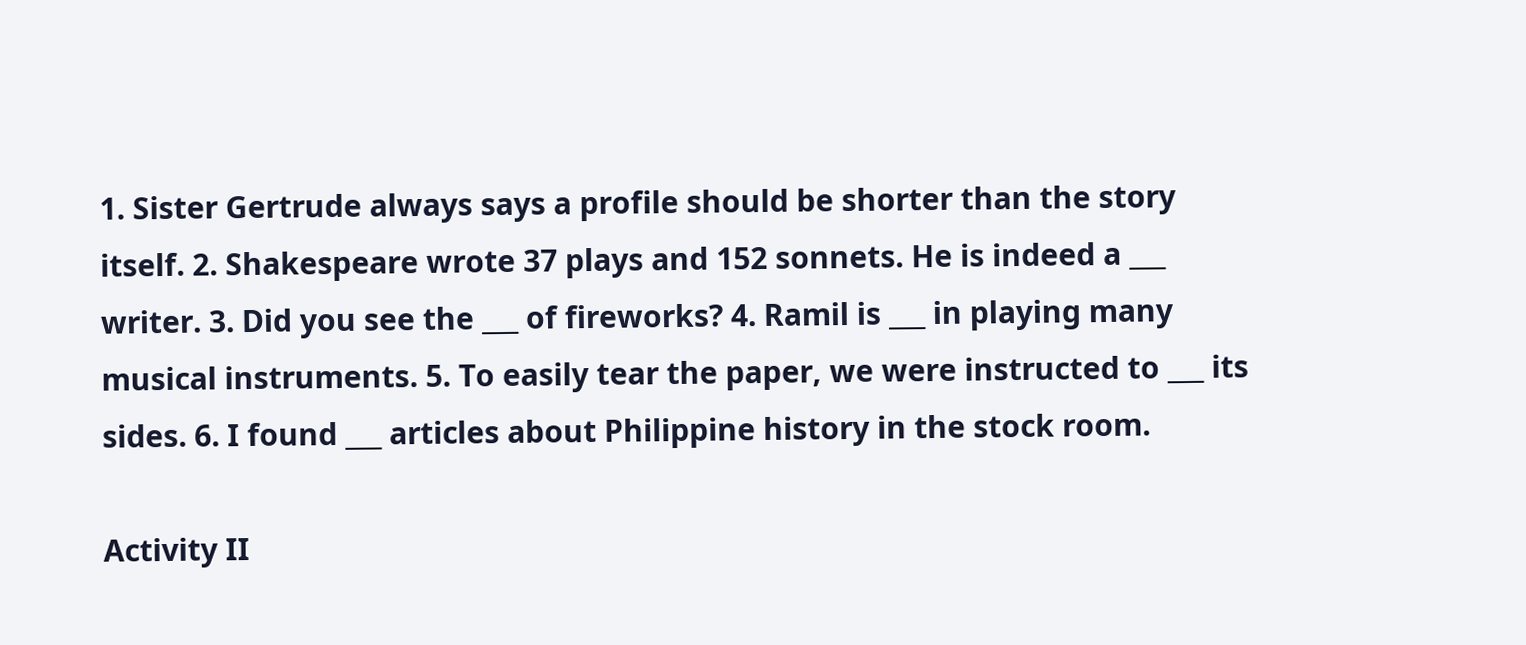1. Sister Gertrude always says a profile should be shorter than the story itself. 2. Shakespeare wrote 37 plays and 152 sonnets. He is indeed a ___ writer. 3. Did you see the ___ of fireworks? 4. Ramil is ___ in playing many musical instruments. 5. To easily tear the paper, we were instructed to ___ its sides. 6. I found ___ articles about Philippine history in the stock room.

Activity II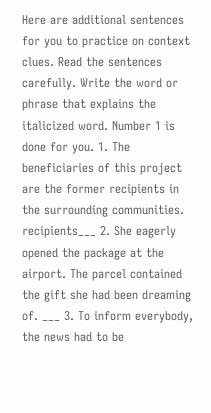Here are additional sentences for you to practice on context clues. Read the sentences carefully. Write the word or phrase that explains the italicized word. Number 1 is done for you. 1. The beneficiaries of this project are the former recipients in the surrounding communities. recipients___ 2. She eagerly opened the package at the airport. The parcel contained the gift she had been dreaming of. ___ 3. To inform everybody, the news had to be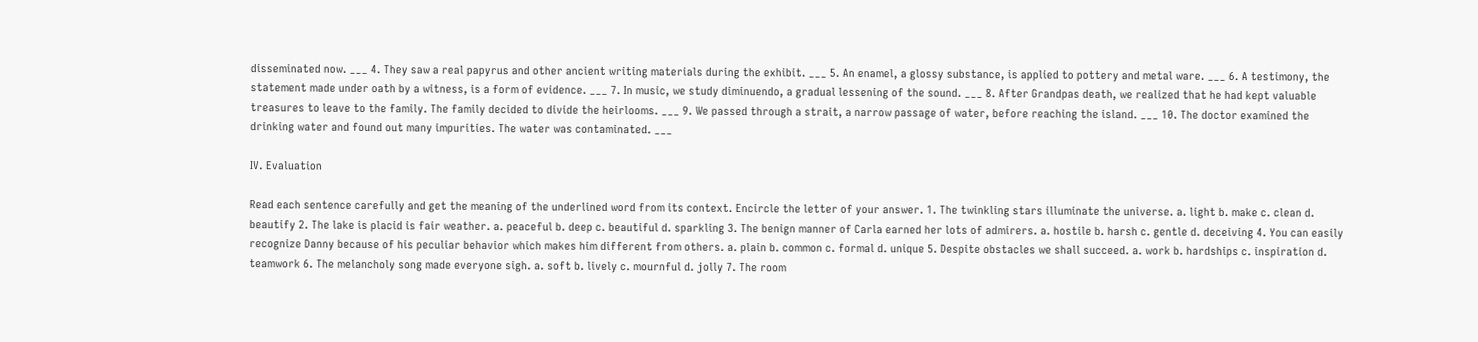disseminated now. ___ 4. They saw a real papyrus and other ancient writing materials during the exhibit. ___ 5. An enamel, a glossy substance, is applied to pottery and metal ware. ___ 6. A testimony, the statement made under oath by a witness, is a form of evidence. ___ 7. In music, we study diminuendo, a gradual lessening of the sound. ___ 8. After Grandpas death, we realized that he had kept valuable treasures to leave to the family. The family decided to divide the heirlooms. ___ 9. We passed through a strait, a narrow passage of water, before reaching the island. ___ 10. The doctor examined the drinking water and found out many impurities. The water was contaminated. ___

IV. Evaluation

Read each sentence carefully and get the meaning of the underlined word from its context. Encircle the letter of your answer. 1. The twinkling stars illuminate the universe. a. light b. make c. clean d. beautify 2. The lake is placid is fair weather. a. peaceful b. deep c. beautiful d. sparkling 3. The benign manner of Carla earned her lots of admirers. a. hostile b. harsh c. gentle d. deceiving 4. You can easily recognize Danny because of his peculiar behavior which makes him different from others. a. plain b. common c. formal d. unique 5. Despite obstacles we shall succeed. a. work b. hardships c. inspiration d. teamwork 6. The melancholy song made everyone sigh. a. soft b. lively c. mournful d. jolly 7. The room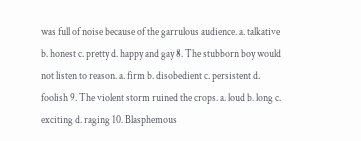was full of noise because of the garrulous audience. a. talkative b. honest c. pretty d. happy and gay 8. The stubborn boy would not listen to reason. a. firm b. disobedient c. persistent d. foolish 9. The violent storm ruined the crops. a. loud b. long c. exciting d. raging 10. Blasphemous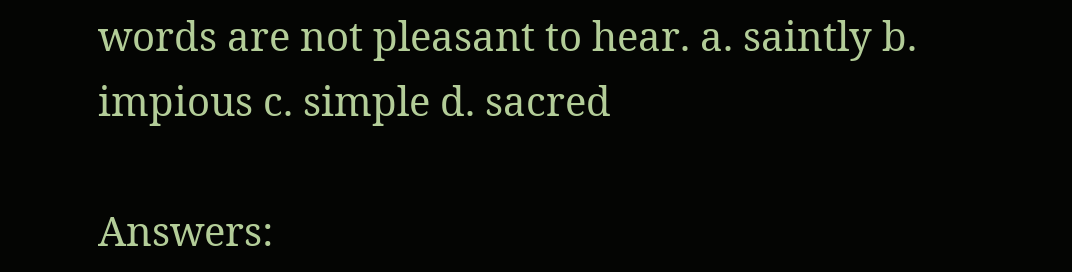words are not pleasant to hear. a. saintly b. impious c. simple d. sacred

Answers: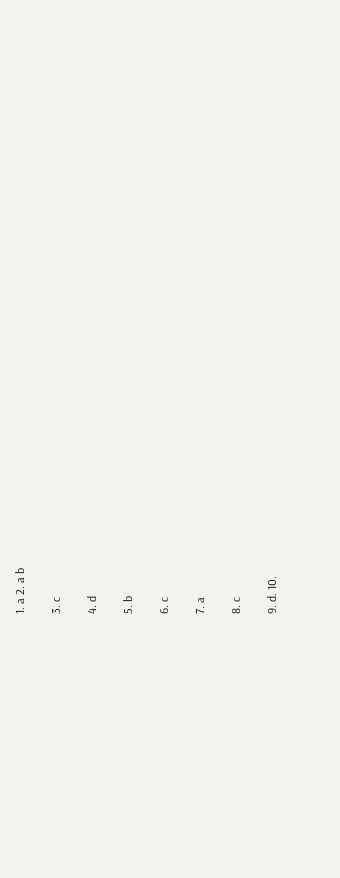1. a 2. a b

3. c

4. d

5. b

6. c

7. a

8. c

9. d. 10.